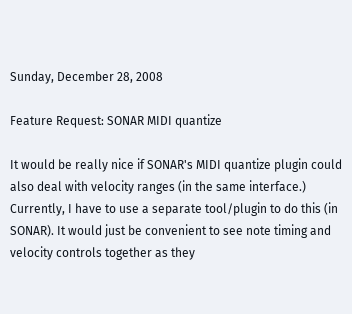Sunday, December 28, 2008

Feature Request: SONAR MIDI quantize

It would be really nice if SONAR's MIDI quantize plugin could also deal with velocity ranges (in the same interface.) Currently, I have to use a separate tool/plugin to do this (in SONAR). It would just be convenient to see note timing and velocity controls together as they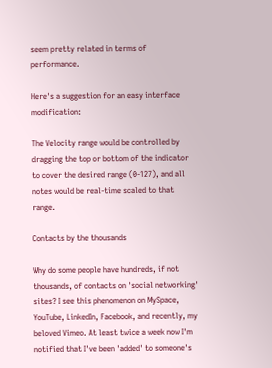seem pretty related in terms of performance.

Here's a suggestion for an easy interface modification:

The Velocity range would be controlled by dragging the top or bottom of the indicator to cover the desired range (0-127), and all notes would be real-time scaled to that range.

Contacts by the thousands

Why do some people have hundreds, if not thousands, of contacts on 'social networking' sites? I see this phenomenon on MySpace, YouTube, LinkedIn, Facebook, and recently, my beloved Vimeo. At least twice a week now I'm notified that I've been 'added' to someone's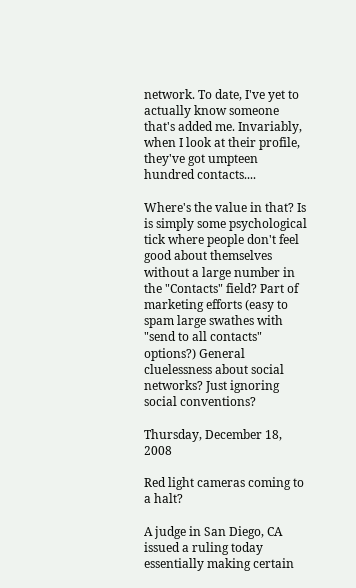network. To date, I've yet to actually know someone that's added me. Invariably, when I look at their profile, they've got umpteen hundred contacts....

Where's the value in that? Is is simply some psychological tick where people don't feel good about themselves without a large number in the "Contacts" field? Part of marketing efforts (easy to spam large swathes with "send to all contacts" options?) General cluelessness about social networks? Just ignoring social conventions?

Thursday, December 18, 2008

Red light cameras coming to a halt?

A judge in San Diego, CA issued a ruling today essentially making certain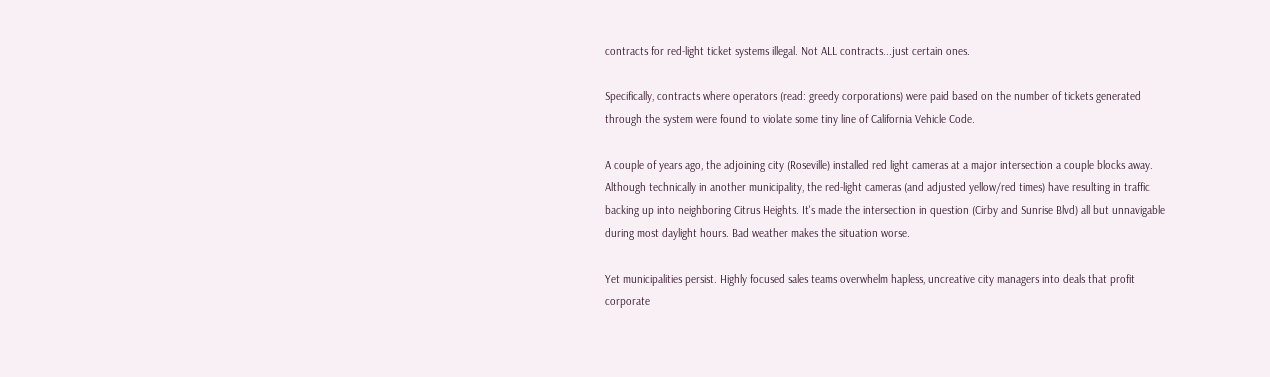contracts for red-light ticket systems illegal. Not ALL contracts...just certain ones.

Specifically, contracts where operators (read: greedy corporations) were paid based on the number of tickets generated through the system were found to violate some tiny line of California Vehicle Code.

A couple of years ago, the adjoining city (Roseville) installed red light cameras at a major intersection a couple blocks away. Although technically in another municipality, the red-light cameras (and adjusted yellow/red times) have resulting in traffic backing up into neighboring Citrus Heights. It's made the intersection in question (Cirby and Sunrise Blvd) all but unnavigable during most daylight hours. Bad weather makes the situation worse.

Yet municipalities persist. Highly focused sales teams overwhelm hapless, uncreative city managers into deals that profit corporate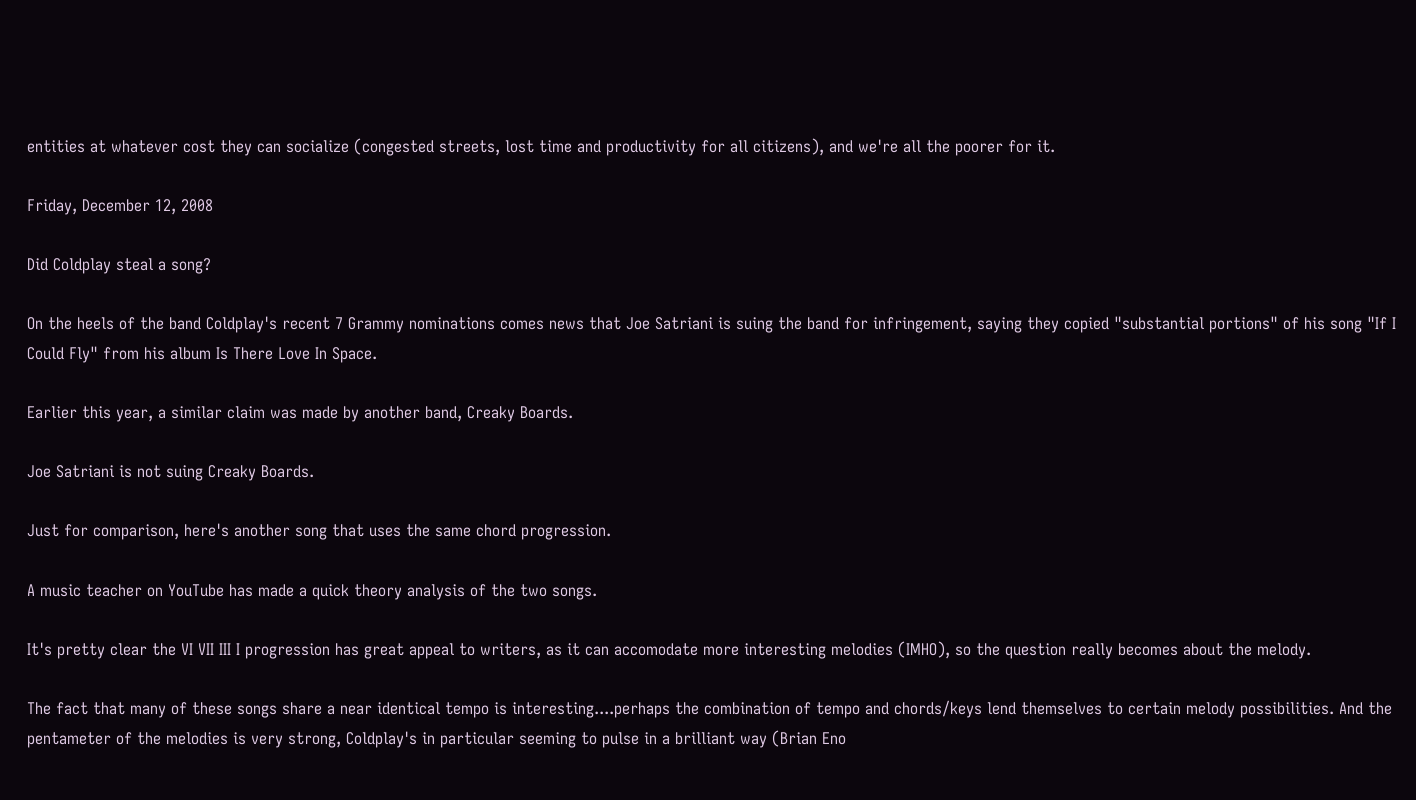entities at whatever cost they can socialize (congested streets, lost time and productivity for all citizens), and we're all the poorer for it.

Friday, December 12, 2008

Did Coldplay steal a song?

On the heels of the band Coldplay's recent 7 Grammy nominations comes news that Joe Satriani is suing the band for infringement, saying they copied "substantial portions" of his song "If I Could Fly" from his album Is There Love In Space.

Earlier this year, a similar claim was made by another band, Creaky Boards.

Joe Satriani is not suing Creaky Boards.

Just for comparison, here's another song that uses the same chord progression.

A music teacher on YouTube has made a quick theory analysis of the two songs.

It's pretty clear the VI VII III I progression has great appeal to writers, as it can accomodate more interesting melodies (IMHO), so the question really becomes about the melody.

The fact that many of these songs share a near identical tempo is interesting....perhaps the combination of tempo and chords/keys lend themselves to certain melody possibilities. And the pentameter of the melodies is very strong, Coldplay's in particular seeming to pulse in a brilliant way (Brian Eno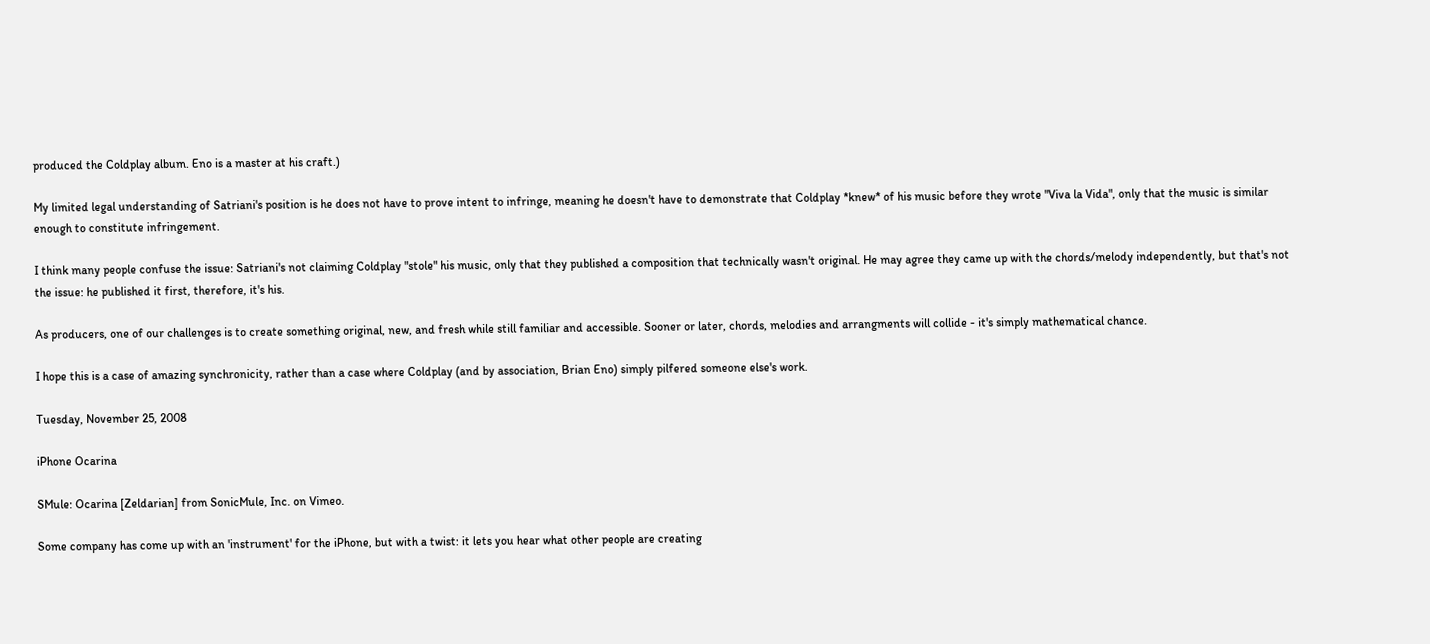produced the Coldplay album. Eno is a master at his craft.)

My limited legal understanding of Satriani's position is he does not have to prove intent to infringe, meaning he doesn't have to demonstrate that Coldplay *knew* of his music before they wrote "Viva la Vida", only that the music is similar enough to constitute infringement.

I think many people confuse the issue: Satriani's not claiming Coldplay "stole" his music, only that they published a composition that technically wasn't original. He may agree they came up with the chords/melody independently, but that's not the issue: he published it first, therefore, it's his.

As producers, one of our challenges is to create something original, new, and fresh while still familiar and accessible. Sooner or later, chords, melodies and arrangments will collide - it's simply mathematical chance.

I hope this is a case of amazing synchronicity, rather than a case where Coldplay (and by association, Brian Eno) simply pilfered someone else's work.

Tuesday, November 25, 2008

iPhone Ocarina

SMule: Ocarina [Zeldarian] from SonicMule, Inc. on Vimeo.

Some company has come up with an 'instrument' for the iPhone, but with a twist: it lets you hear what other people are creating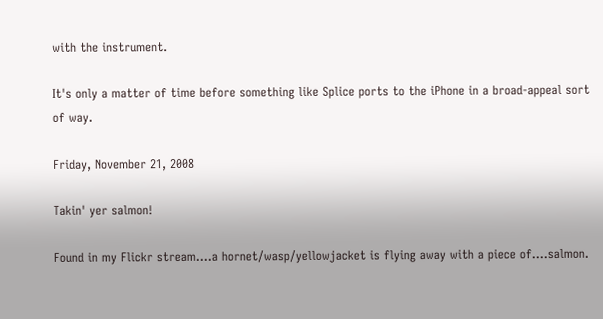with the instrument.

It's only a matter of time before something like Splice ports to the iPhone in a broad-appeal sort of way.

Friday, November 21, 2008

Takin' yer salmon!

Found in my Flickr stream....a hornet/wasp/yellowjacket is flying away with a piece of....salmon.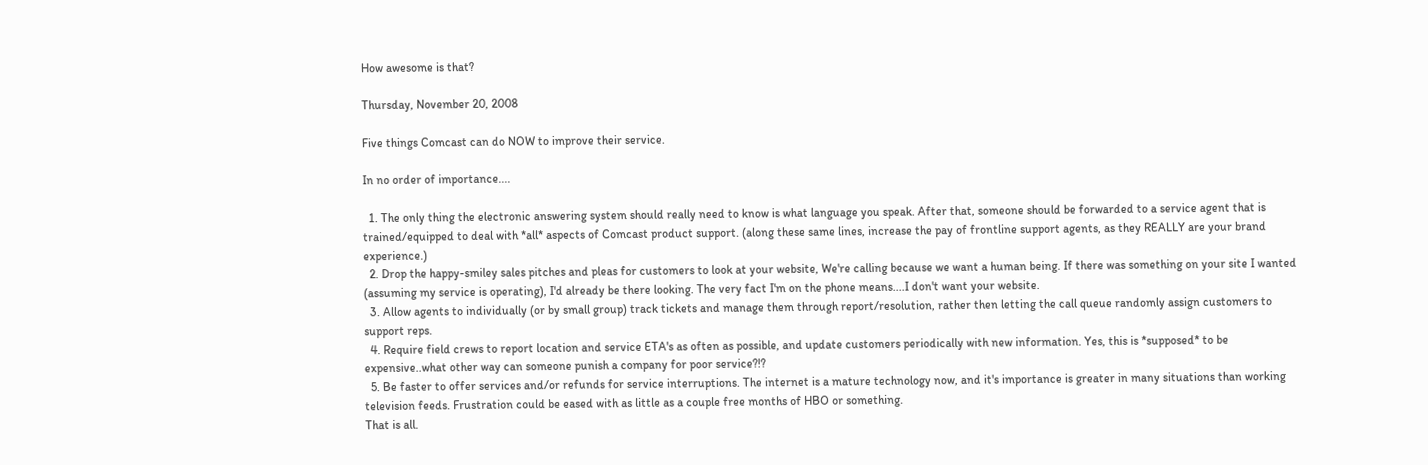How awesome is that?

Thursday, November 20, 2008

Five things Comcast can do NOW to improve their service.

In no order of importance....

  1. The only thing the electronic answering system should really need to know is what language you speak. After that, someone should be forwarded to a service agent that is trained/equipped to deal with *all* aspects of Comcast product support. (along these same lines, increase the pay of frontline support agents, as they REALLY are your brand experience.)
  2. Drop the happy-smiley sales pitches and pleas for customers to look at your website, We're calling because we want a human being. If there was something on your site I wanted (assuming my service is operating), I'd already be there looking. The very fact I'm on the phone means....I don't want your website.
  3. Allow agents to individually (or by small group) track tickets and manage them through report/resolution, rather then letting the call queue randomly assign customers to support reps.
  4. Require field crews to report location and service ETA's as often as possible, and update customers periodically with new information. Yes, this is *supposed* to be expensive..what other way can someone punish a company for poor service?!?
  5. Be faster to offer services and/or refunds for service interruptions. The internet is a mature technology now, and it's importance is greater in many situations than working television feeds. Frustration could be eased with as little as a couple free months of HBO or something.
That is all.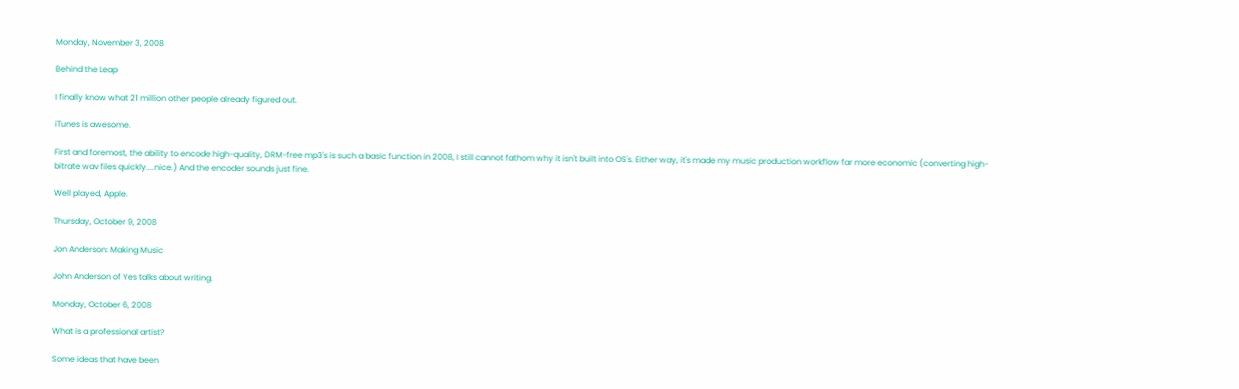Monday, November 3, 2008

Behind the Leap

I finally know what 21 million other people already figured out.

iTunes is awesome.

First and foremost, the ability to encode high-quality, DRM-free mp3's is such a basic function in 2008, I still cannot fathom why it isn't built into OS's. Either way, it's made my music production workflow far more economic (converting high-bitrate wav files quickly....nice.) And the encoder sounds just fine.

Well played, Apple.

Thursday, October 9, 2008

Jon Anderson: Making Music

John Anderson of Yes talks about writing.

Monday, October 6, 2008

What is a professional artist?

Some ideas that have been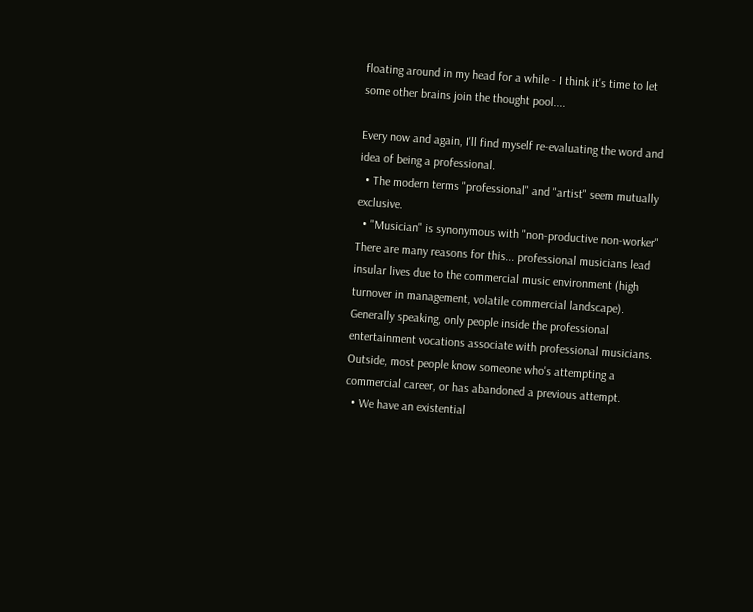floating around in my head for a while - I think it's time to let some other brains join the thought pool....

Every now and again, I'll find myself re-evaluating the word and idea of being a professional.
  • The modern terms "professional" and "artist" seem mutually exclusive.
  • "Musician" is synonymous with "non-productive non-worker"
There are many reasons for this... professional musicians lead insular lives due to the commercial music environment (high turnover in management, volatile commercial landscape). Generally speaking, only people inside the professional entertainment vocations associate with professional musicians. Outside, most people know someone who's attempting a commercial career, or has abandoned a previous attempt.
  • We have an existential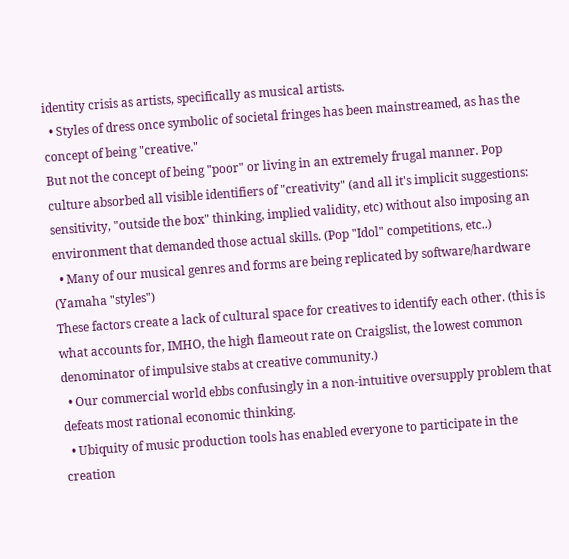identity crisis as artists, specifically as musical artists.
  • Styles of dress once symbolic of societal fringes has been mainstreamed, as has the concept of being "creative."
But not the concept of being "poor" or living in an extremely frugal manner. Pop culture absorbed all visible identifiers of "creativity" (and all it's implicit suggestions: sensitivity, "outside the box" thinking, implied validity, etc) without also imposing an environment that demanded those actual skills. (Pop "Idol" competitions, etc..)
  • Many of our musical genres and forms are being replicated by software/hardware (Yamaha "styles")
These factors create a lack of cultural space for creatives to identify each other. (this is what accounts for, IMHO, the high flameout rate on Craigslist, the lowest common denominator of impulsive stabs at creative community.)
  • Our commercial world ebbs confusingly in a non-intuitive oversupply problem that defeats most rational economic thinking.
  • Ubiquity of music production tools has enabled everyone to participate in the creation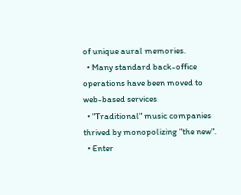of unique aural memories.
  • Many standard back-office operations have been moved to web-based services
  • "Traditional" music companies thrived by monopolizing "the new".
  • Enter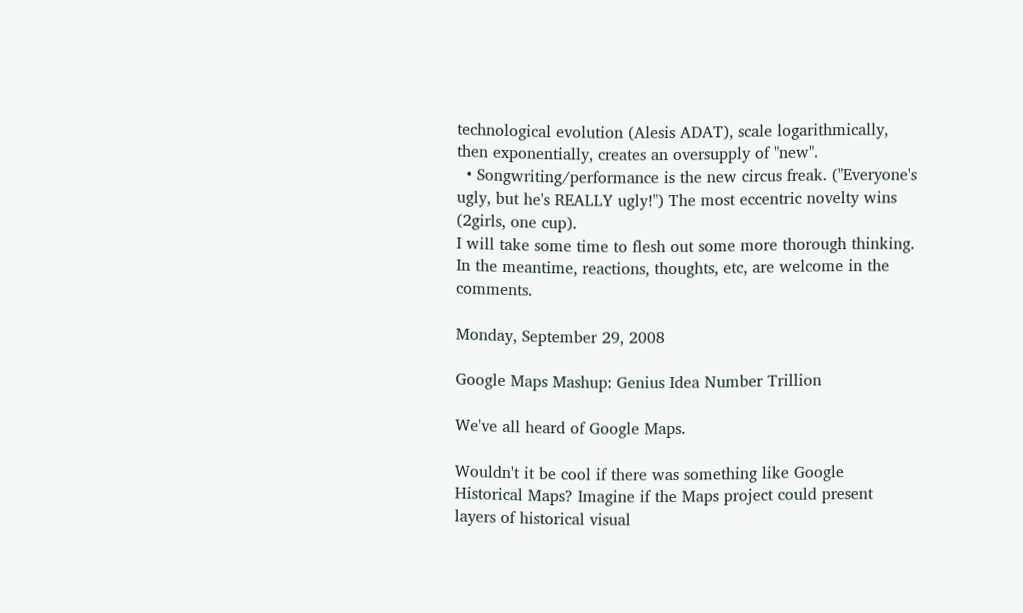technological evolution (Alesis ADAT), scale logarithmically, then exponentially, creates an oversupply of "new".
  • Songwriting/performance is the new circus freak. ("Everyone's ugly, but he's REALLY ugly!") The most eccentric novelty wins (2girls, one cup).
I will take some time to flesh out some more thorough thinking. In the meantime, reactions, thoughts, etc, are welcome in the comments.

Monday, September 29, 2008

Google Maps Mashup: Genius Idea Number Trillion

We've all heard of Google Maps.

Wouldn't it be cool if there was something like Google Historical Maps? Imagine if the Maps project could present layers of historical visual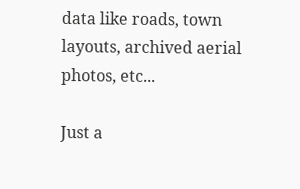data like roads, town layouts, archived aerial photos, etc...

Just a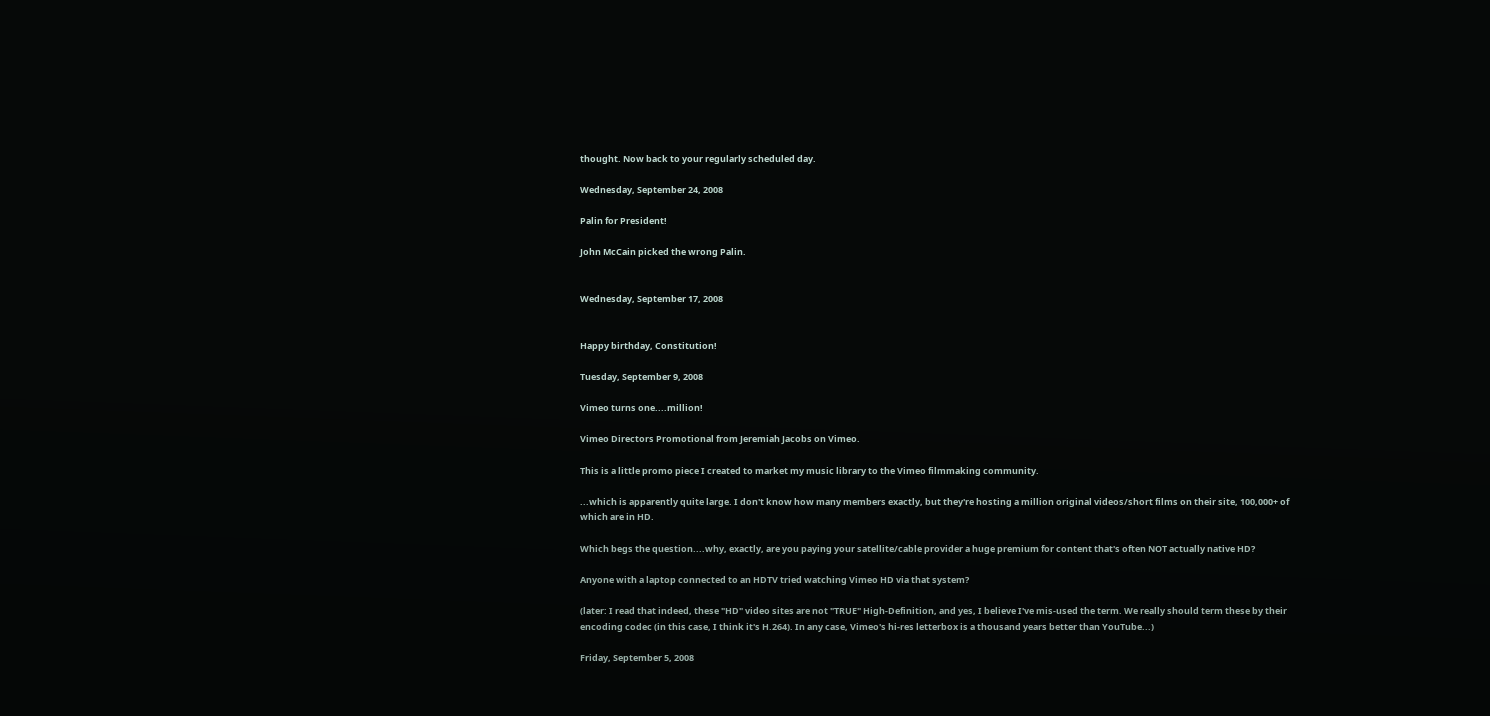thought. Now back to your regularly scheduled day.

Wednesday, September 24, 2008

Palin for President!

John McCain picked the wrong Palin.


Wednesday, September 17, 2008


Happy birthday, Constitution!

Tuesday, September 9, 2008

Vimeo turns one....million!

Vimeo Directors Promotional from Jeremiah Jacobs on Vimeo.

This is a little promo piece I created to market my music library to the Vimeo filmmaking community.

...which is apparently quite large. I don't know how many members exactly, but they're hosting a million original videos/short films on their site, 100,000+ of which are in HD.

Which begs the question....why, exactly, are you paying your satellite/cable provider a huge premium for content that's often NOT actually native HD?

Anyone with a laptop connected to an HDTV tried watching Vimeo HD via that system?

(later: I read that indeed, these "HD" video sites are not "TRUE" High-Definition, and yes, I believe I've mis-used the term. We really should term these by their encoding codec (in this case, I think it's H.264). In any case, Vimeo's hi-res letterbox is a thousand years better than YouTube...)

Friday, September 5, 2008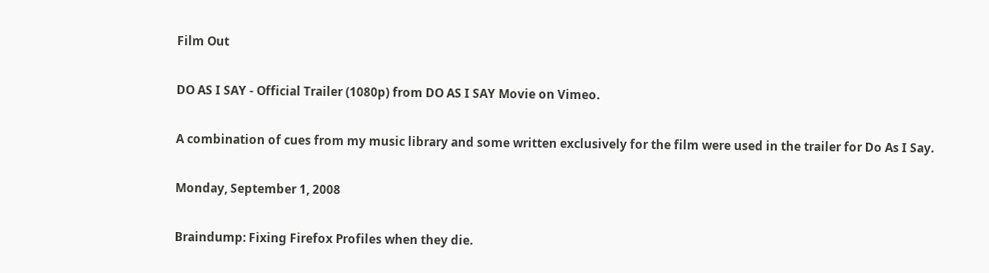Film Out

DO AS I SAY - Official Trailer (1080p) from DO AS I SAY Movie on Vimeo.

A combination of cues from my music library and some written exclusively for the film were used in the trailer for Do As I Say.

Monday, September 1, 2008

Braindump: Fixing Firefox Profiles when they die.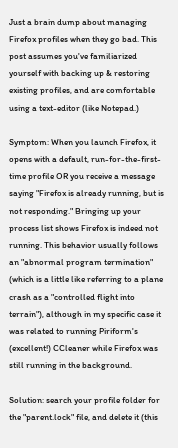Just a brain dump about managing Firefox profiles when they go bad. This post assumes you've familiarized yourself with backing up & restoring existing profiles, and are comfortable using a text-editor (like Notepad.)

Symptom: When you launch Firefox, it opens with a default, run-for-the-first-time profile OR you receive a message saying "Firefox is already running, but is not responding." Bringing up your process list shows Firefox is indeed not running. This behavior usually follows an "abnormal program termination" (which is a little like referring to a plane crash as a "controlled flight into terrain"), although in my specific case it was related to running Piriform's (excellent!) CCleaner while Firefox was still running in the background.

Solution: search your profile folder for the "parent.lock" file, and delete it (this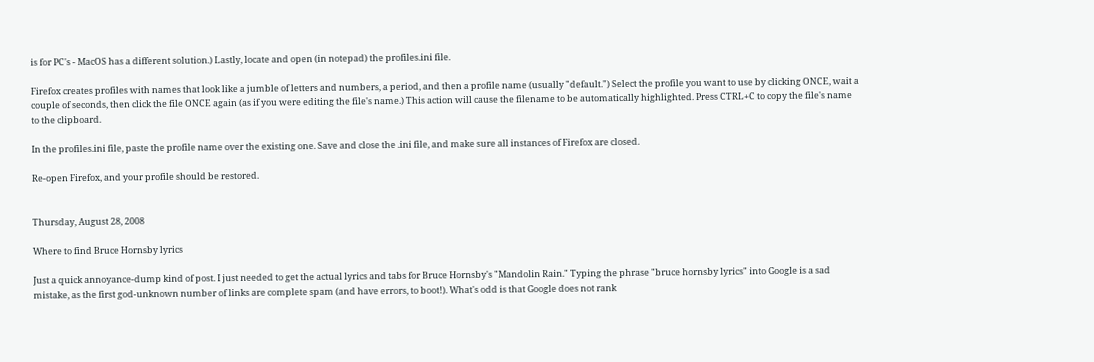is for PC's - MacOS has a different solution.) Lastly, locate and open (in notepad) the profiles.ini file.

Firefox creates profiles with names that look like a jumble of letters and numbers, a period, and then a profile name (usually "default.") Select the profile you want to use by clicking ONCE, wait a couple of seconds, then click the file ONCE again (as if you were editing the file's name.) This action will cause the filename to be automatically highlighted. Press CTRL+C to copy the file's name to the clipboard.

In the profiles.ini file, paste the profile name over the existing one. Save and close the .ini file, and make sure all instances of Firefox are closed.

Re-open Firefox, and your profile should be restored.


Thursday, August 28, 2008

Where to find Bruce Hornsby lyrics

Just a quick annoyance-dump kind of post. I just needed to get the actual lyrics and tabs for Bruce Hornsby's "Mandolin Rain." Typing the phrase "bruce hornsby lyrics" into Google is a sad mistake, as the first god-unknown number of links are complete spam (and have errors, to boot!). What's odd is that Google does not rank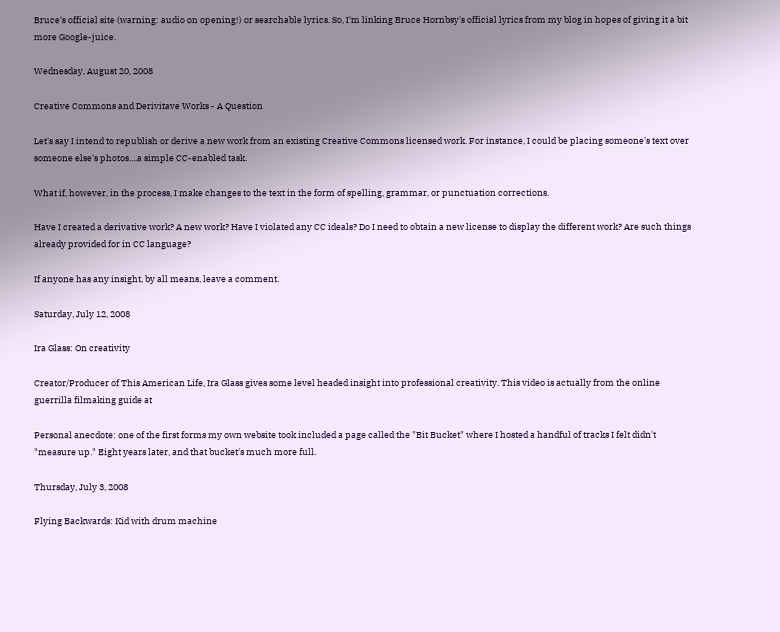Bruce's official site (warning: audio on opening!) or searchable lyrics. So, I'm linking Bruce Hornbsy's official lyrics from my blog in hopes of giving it a bit more Google-juice.

Wednesday, August 20, 2008

Creative Commons and Derivitave Works - A Question

Let's say I intend to republish or derive a new work from an existing Creative Commons licensed work. For instance, I could be placing someone's text over someone else's photos....a simple CC-enabled task.

What if, however, in the process, I make changes to the text in the form of spelling, grammar, or punctuation corrections.

Have I created a derivative work? A new work? Have I violated any CC ideals? Do I need to obtain a new license to display the different work? Are such things already provided for in CC language?

If anyone has any insight, by all means, leave a comment.

Saturday, July 12, 2008

Ira Glass: On creativity

Creator/Producer of This American Life, Ira Glass gives some level headed insight into professional creativity. This video is actually from the online guerrilla filmaking guide at

Personal anecdote: one of the first forms my own website took included a page called the "Bit Bucket" where I hosted a handful of tracks I felt didn't "measure up." Eight years later, and that bucket's much more full.

Thursday, July 3, 2008

Flying Backwards: Kid with drum machine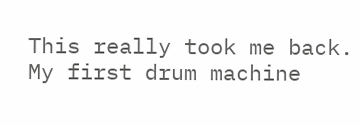This really took me back. My first drum machine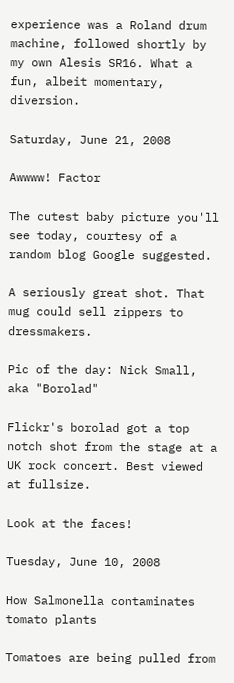experience was a Roland drum machine, followed shortly by my own Alesis SR16. What a fun, albeit momentary, diversion.

Saturday, June 21, 2008

Awwww! Factor

The cutest baby picture you'll see today, courtesy of a random blog Google suggested.

A seriously great shot. That mug could sell zippers to dressmakers.

Pic of the day: Nick Small, aka "Borolad"

Flickr's borolad got a top notch shot from the stage at a UK rock concert. Best viewed at fullsize.

Look at the faces!

Tuesday, June 10, 2008

How Salmonella contaminates tomato plants

Tomatoes are being pulled from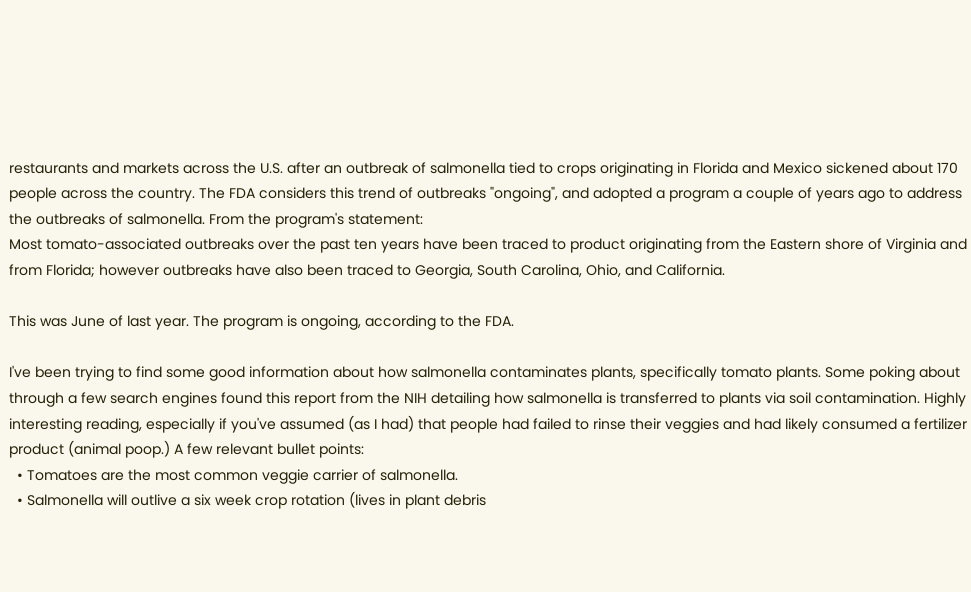restaurants and markets across the U.S. after an outbreak of salmonella tied to crops originating in Florida and Mexico sickened about 170 people across the country. The FDA considers this trend of outbreaks "ongoing", and adopted a program a couple of years ago to address the outbreaks of salmonella. From the program's statement:
Most tomato-associated outbreaks over the past ten years have been traced to product originating from the Eastern shore of Virginia and from Florida; however outbreaks have also been traced to Georgia, South Carolina, Ohio, and California.

This was June of last year. The program is ongoing, according to the FDA.

I've been trying to find some good information about how salmonella contaminates plants, specifically tomato plants. Some poking about through a few search engines found this report from the NIH detailing how salmonella is transferred to plants via soil contamination. Highly interesting reading, especially if you've assumed (as I had) that people had failed to rinse their veggies and had likely consumed a fertilizer product (animal poop.) A few relevant bullet points:
  • Tomatoes are the most common veggie carrier of salmonella.
  • Salmonella will outlive a six week crop rotation (lives in plant debris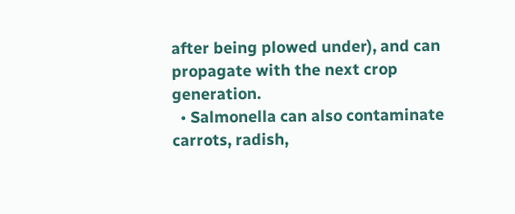after being plowed under), and can propagate with the next crop generation.
  • Salmonella can also contaminate carrots, radish,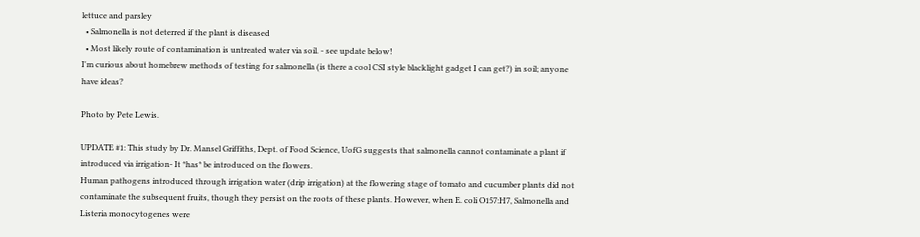lettuce and parsley
  • Salmonella is not deterred if the plant is diseased
  • Most likely route of contamination is untreated water via soil. - see update below!
I'm curious about homebrew methods of testing for salmonella (is there a cool CSI style blacklight gadget I can get?) in soil; anyone have ideas?

Photo by Pete Lewis.

UPDATE #1: This study by Dr. Mansel Griffiths, Dept. of Food Science, UofG suggests that salmonella cannot contaminate a plant if introduced via irrigation- It *has* be introduced on the flowers.
Human pathogens introduced through irrigation water (drip irrigation) at the flowering stage of tomato and cucumber plants did not contaminate the subsequent fruits, though they persist on the roots of these plants. However, when E. coli O157:H7, Salmonella and Listeria monocytogenes were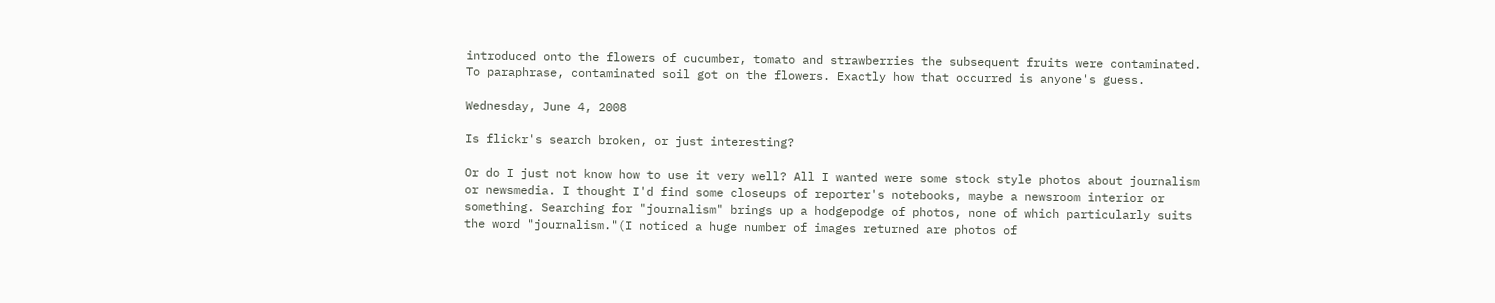introduced onto the flowers of cucumber, tomato and strawberries the subsequent fruits were contaminated.
To paraphrase, contaminated soil got on the flowers. Exactly how that occurred is anyone's guess.

Wednesday, June 4, 2008

Is flickr's search broken, or just interesting?

Or do I just not know how to use it very well? All I wanted were some stock style photos about journalism or newsmedia. I thought I'd find some closeups of reporter's notebooks, maybe a newsroom interior or something. Searching for "journalism" brings up a hodgepodge of photos, none of which particularly suits the word "journalism."(I noticed a huge number of images returned are photos of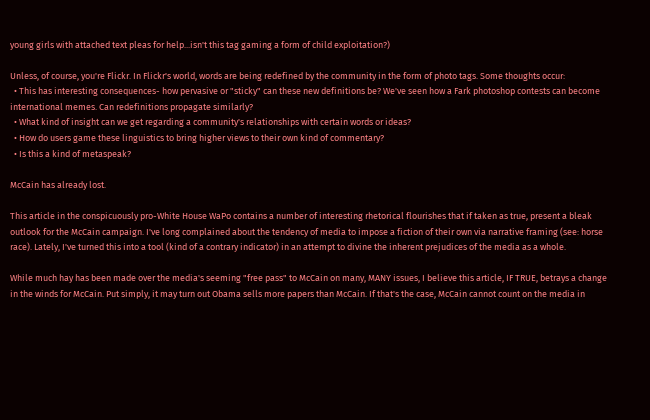young girls with attached text pleas for help...isn't this tag gaming a form of child exploitation?)

Unless, of course, you're Flickr. In Flickr's world, words are being redefined by the community in the form of photo tags. Some thoughts occur:
  • This has interesting consequences- how pervasive or "sticky" can these new definitions be? We've seen how a Fark photoshop contests can become international memes. Can redefinitions propagate similarly?
  • What kind of insight can we get regarding a community's relationships with certain words or ideas?
  • How do users game these linguistics to bring higher views to their own kind of commentary?
  • Is this a kind of metaspeak?

McCain has already lost.

This article in the conspicuously pro-White House WaPo contains a number of interesting rhetorical flourishes that if taken as true, present a bleak outlook for the McCain campaign. I've long complained about the tendency of media to impose a fiction of their own via narrative framing (see: horse race). Lately, I've turned this into a tool (kind of a contrary indicator) in an attempt to divine the inherent prejudices of the media as a whole.

While much hay has been made over the media's seeming "free pass" to McCain on many, MANY issues, I believe this article, IF TRUE, betrays a change in the winds for McCain. Put simply, it may turn out Obama sells more papers than McCain. If that's the case, McCain cannot count on the media in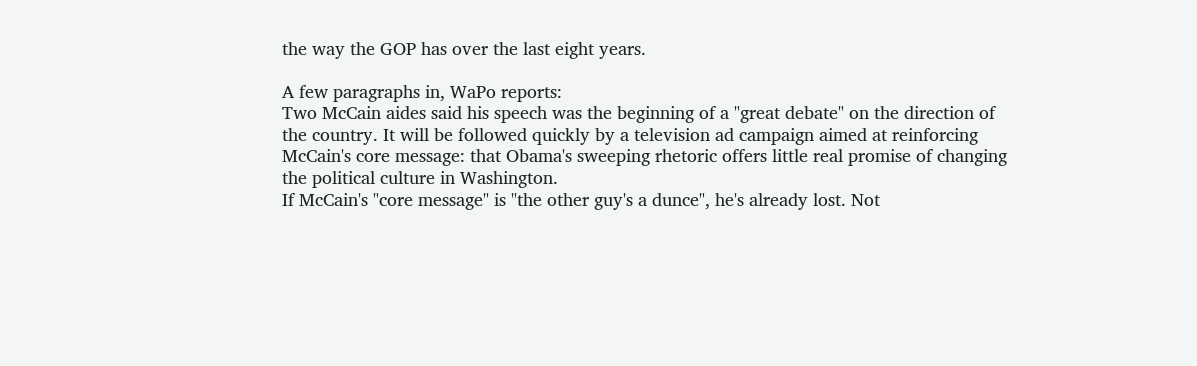the way the GOP has over the last eight years.

A few paragraphs in, WaPo reports:
Two McCain aides said his speech was the beginning of a "great debate" on the direction of the country. It will be followed quickly by a television ad campaign aimed at reinforcing McCain's core message: that Obama's sweeping rhetoric offers little real promise of changing the political culture in Washington.
If McCain's "core message" is "the other guy's a dunce", he's already lost. Not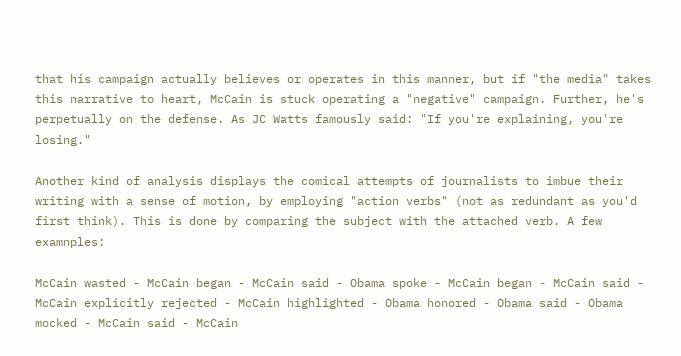that his campaign actually believes or operates in this manner, but if "the media" takes this narrative to heart, McCain is stuck operating a "negative" campaign. Further, he's perpetually on the defense. As JC Watts famously said: "If you're explaining, you're losing."

Another kind of analysis displays the comical attempts of journalists to imbue their writing with a sense of motion, by employing "action verbs" (not as redundant as you'd first think). This is done by comparing the subject with the attached verb. A few examnples:

McCain wasted - McCain began - McCain said - Obama spoke - McCain began - McCain said - McCain explicitly rejected - McCain highlighted - Obama honored - Obama said - Obama mocked - McCain said - McCain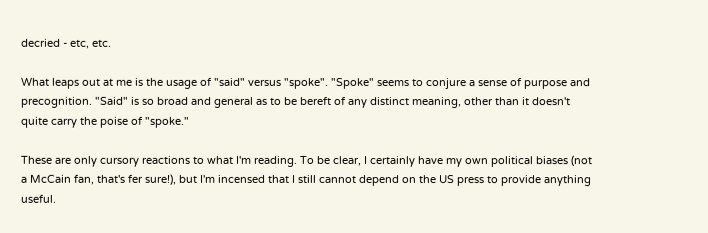decried - etc, etc.

What leaps out at me is the usage of "said" versus "spoke". "Spoke" seems to conjure a sense of purpose and precognition. "Said" is so broad and general as to be bereft of any distinct meaning, other than it doesn't quite carry the poise of "spoke."

These are only cursory reactions to what I'm reading. To be clear, I certainly have my own political biases (not a McCain fan, that's fer sure!), but I'm incensed that I still cannot depend on the US press to provide anything useful.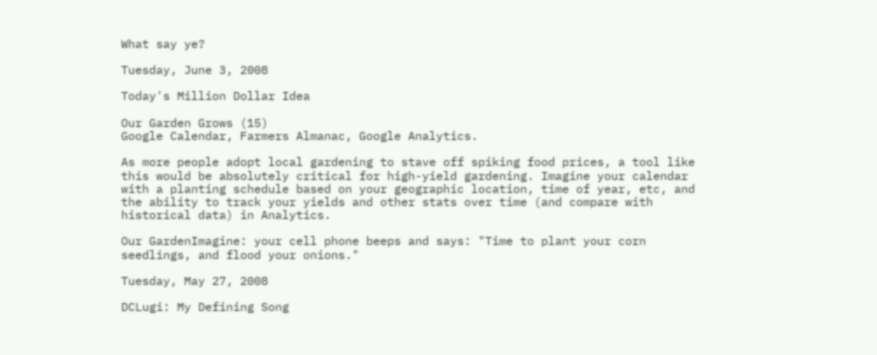What say ye?

Tuesday, June 3, 2008

Today's Million Dollar Idea

Our Garden Grows (15)
Google Calendar, Farmers Almanac, Google Analytics.

As more people adopt local gardening to stave off spiking food prices, a tool like this would be absolutely critical for high-yield gardening. Imagine your calendar with a planting schedule based on your geographic location, time of year, etc, and the ability to track your yields and other stats over time (and compare with historical data) in Analytics.

Our GardenImagine: your cell phone beeps and says: "Time to plant your corn seedlings, and flood your onions."

Tuesday, May 27, 2008

DCLugi: My Defining Song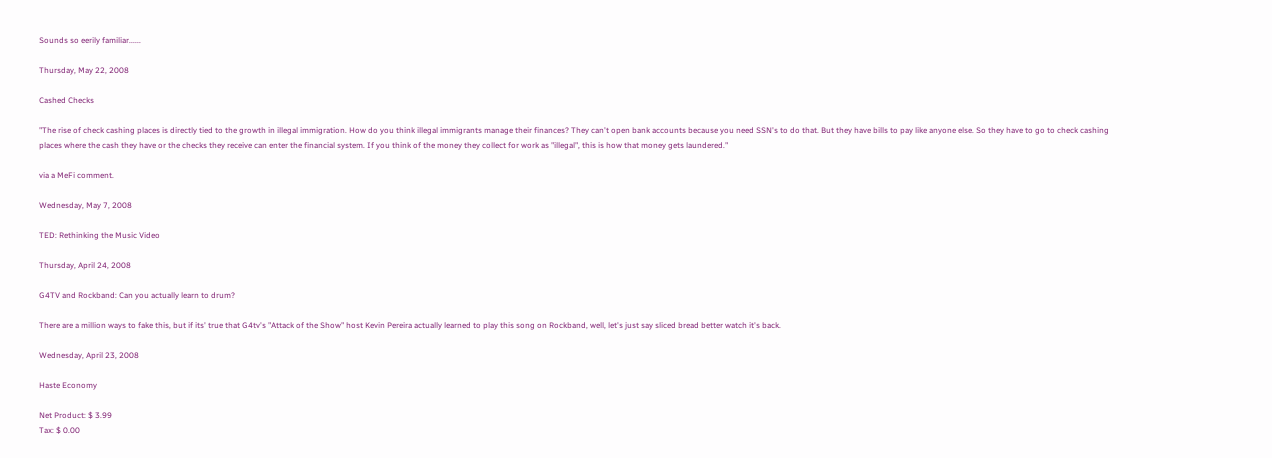Sounds so eerily familiar......

Thursday, May 22, 2008

Cashed Checks

"The rise of check cashing places is directly tied to the growth in illegal immigration. How do you think illegal immigrants manage their finances? They can't open bank accounts because you need SSN's to do that. But they have bills to pay like anyone else. So they have to go to check cashing places where the cash they have or the checks they receive can enter the financial system. If you think of the money they collect for work as "illegal", this is how that money gets laundered."

via a MeFi comment.

Wednesday, May 7, 2008

TED: Rethinking the Music Video

Thursday, April 24, 2008

G4TV and Rockband: Can you actually learn to drum?

There are a million ways to fake this, but if its' true that G4tv's "Attack of the Show" host Kevin Pereira actually learned to play this song on Rockband, well, let's just say sliced bread better watch it's back.

Wednesday, April 23, 2008

Haste Economy

Net Product: $ 3.99
Tax: $ 0.00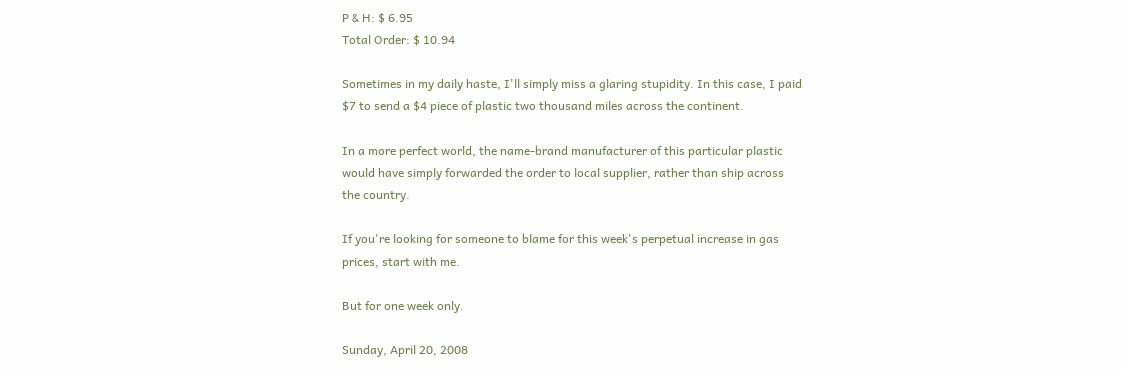P & H: $ 6.95
Total Order: $ 10.94

Sometimes in my daily haste, I'll simply miss a glaring stupidity. In this case, I paid $7 to send a $4 piece of plastic two thousand miles across the continent.

In a more perfect world, the name-brand manufacturer of this particular plastic would have simply forwarded the order to local supplier, rather than ship across the country.

If you're looking for someone to blame for this week's perpetual increase in gas prices, start with me.

But for one week only.

Sunday, April 20, 2008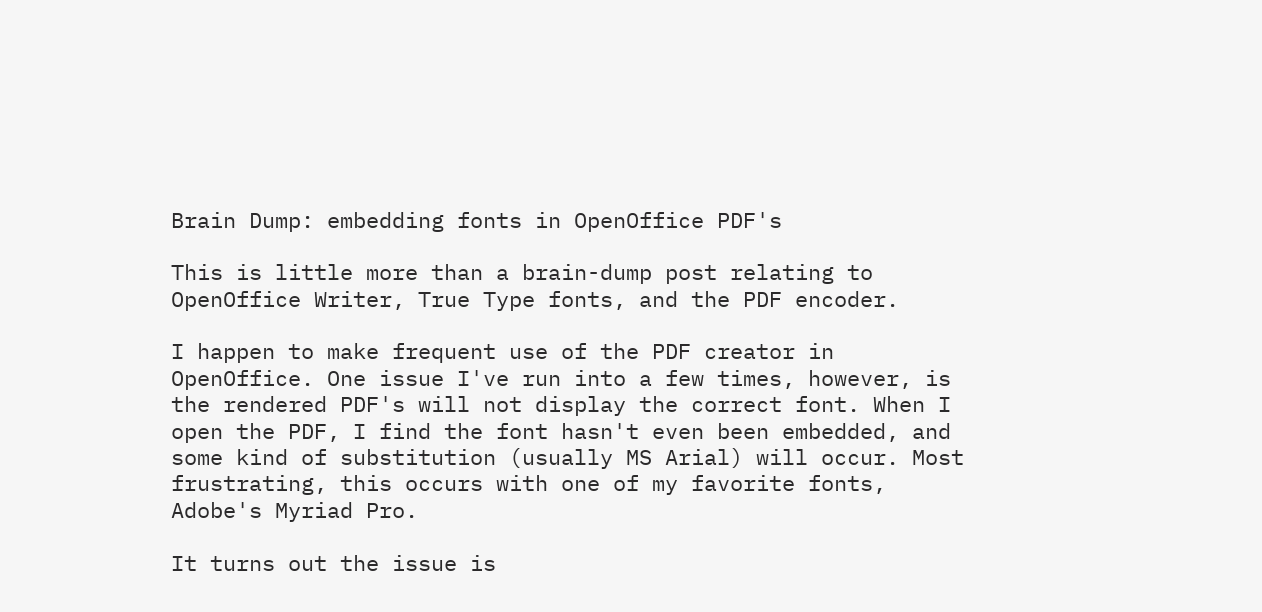Brain Dump: embedding fonts in OpenOffice PDF's

This is little more than a brain-dump post relating to OpenOffice Writer, True Type fonts, and the PDF encoder.

I happen to make frequent use of the PDF creator in OpenOffice. One issue I've run into a few times, however, is the rendered PDF's will not display the correct font. When I open the PDF, I find the font hasn't even been embedded, and some kind of substitution (usually MS Arial) will occur. Most frustrating, this occurs with one of my favorite fonts, Adobe's Myriad Pro.

It turns out the issue is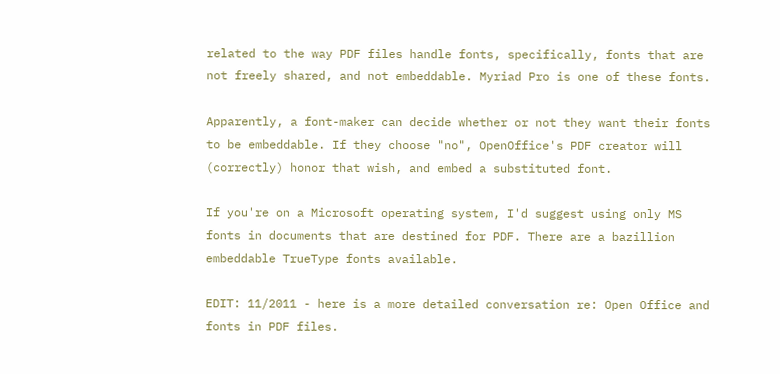related to the way PDF files handle fonts, specifically, fonts that are not freely shared, and not embeddable. Myriad Pro is one of these fonts.

Apparently, a font-maker can decide whether or not they want their fonts to be embeddable. If they choose "no", OpenOffice's PDF creator will (correctly) honor that wish, and embed a substituted font.

If you're on a Microsoft operating system, I'd suggest using only MS fonts in documents that are destined for PDF. There are a bazillion embeddable TrueType fonts available.

EDIT: 11/2011 - here is a more detailed conversation re: Open Office and fonts in PDF files.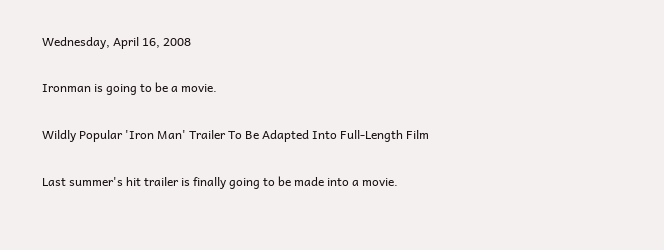Wednesday, April 16, 2008

Ironman is going to be a movie.

Wildly Popular 'Iron Man' Trailer To Be Adapted Into Full-Length Film

Last summer's hit trailer is finally going to be made into a movie.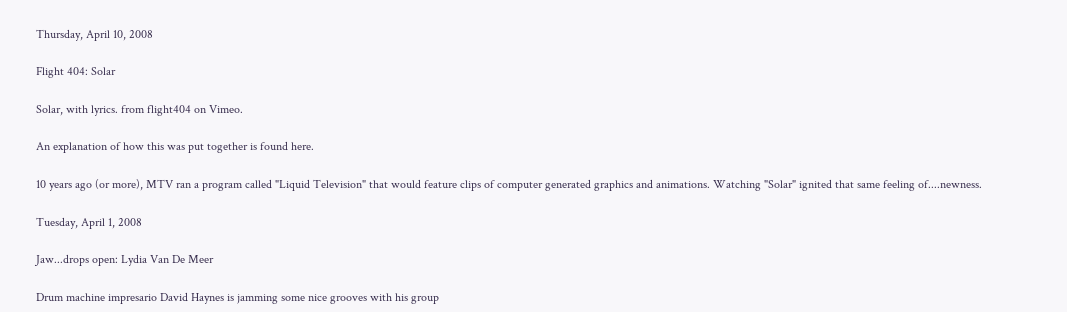Thursday, April 10, 2008

Flight 404: Solar

Solar, with lyrics. from flight404 on Vimeo.

An explanation of how this was put together is found here.

10 years ago (or more), MTV ran a program called "Liquid Television" that would feature clips of computer generated graphics and animations. Watching "Solar" ignited that same feeling of....newness.

Tuesday, April 1, 2008

Jaw...drops open: Lydia Van De Meer

Drum machine impresario David Haynes is jamming some nice grooves with his group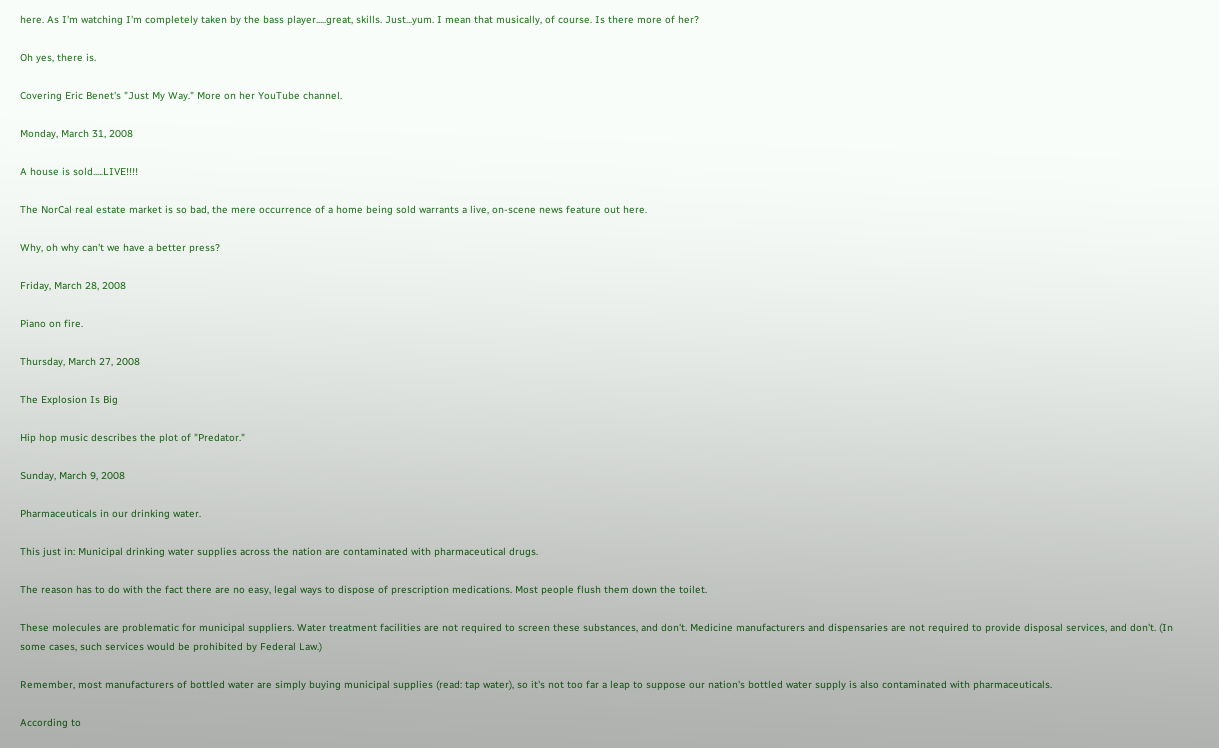here. As I'm watching I'm completely taken by the bass player.....great, skills. Just...yum. I mean that musically, of course. Is there more of her?

Oh yes, there is.

Covering Eric Benet's "Just My Way." More on her YouTube channel.

Monday, March 31, 2008

A house is sold.....LIVE!!!!

The NorCal real estate market is so bad, the mere occurrence of a home being sold warrants a live, on-scene news feature out here.

Why, oh why can't we have a better press?

Friday, March 28, 2008

Piano on fire.

Thursday, March 27, 2008

The Explosion Is Big

Hip hop music describes the plot of "Predator."

Sunday, March 9, 2008

Pharmaceuticals in our drinking water.

This just in: Municipal drinking water supplies across the nation are contaminated with pharmaceutical drugs.

The reason has to do with the fact there are no easy, legal ways to dispose of prescription medications. Most people flush them down the toilet.

These molecules are problematic for municipal suppliers. Water treatment facilities are not required to screen these substances, and don't. Medicine manufacturers and dispensaries are not required to provide disposal services, and don't. (In some cases, such services would be prohibited by Federal Law.)

Remember, most manufacturers of bottled water are simply buying municipal supplies (read: tap water), so it's not too far a leap to suppose our nation's bottled water supply is also contaminated with pharmaceuticals.

According to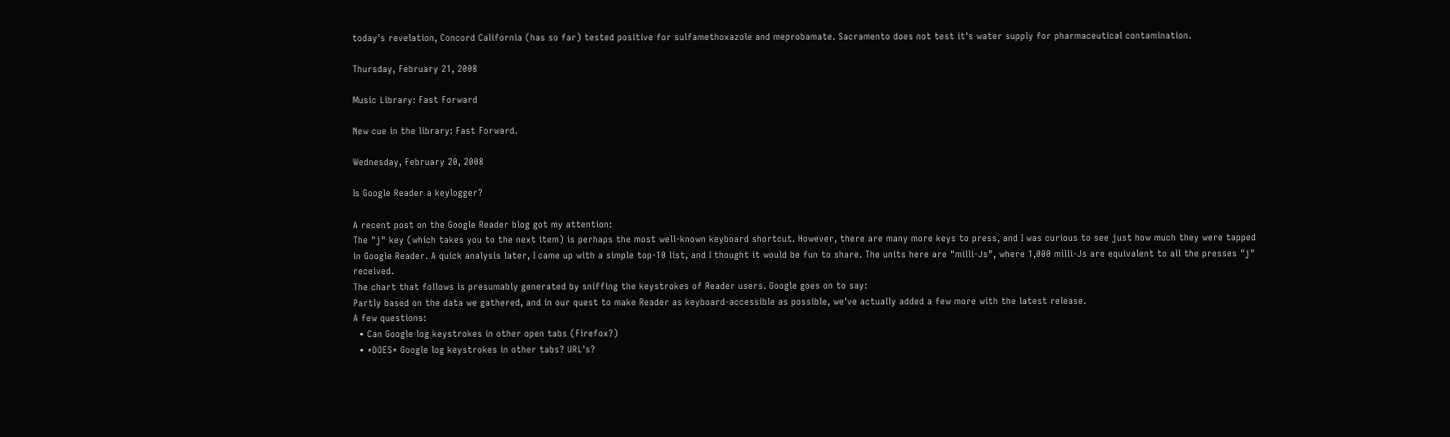today's revelation, Concord California (has so far) tested positive for sulfamethoxazole and meprobamate. Sacramento does not test it's water supply for pharmaceutical contamination.

Thursday, February 21, 2008

Music Library: Fast Forward

New cue in the library: Fast Forward.

Wednesday, February 20, 2008

Is Google Reader a keylogger?

A recent post on the Google Reader blog got my attention:
The "j" key (which takes you to the next item) is perhaps the most well-known keyboard shortcut. However, there are many more keys to press, and I was curious to see just how much they were tapped in Google Reader. A quick analysis later, I came up with a simple top-10 list, and I thought it would be fun to share. The units here are "milli-Js", where 1,000 milli-Js are equivalent to all the presses "j" received.
The chart that follows is presumably generated by sniffing the keystrokes of Reader users. Google goes on to say:
Partly based on the data we gathered, and in our quest to make Reader as keyboard-accessible as possible, we've actually added a few more with the latest release.
A few questions:
  • Can Google log keystrokes in other open tabs (Firefox?)
  • *DOES* Google log keystrokes in other tabs? URL's?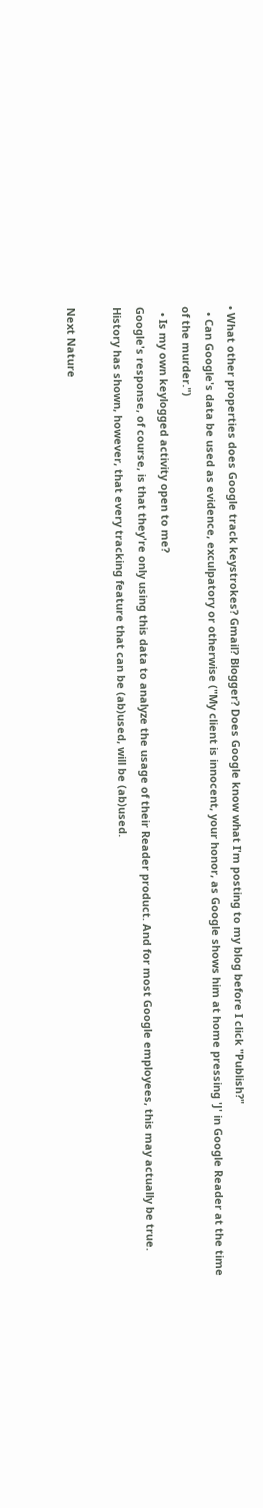• What other properties does Google track keystrokes? Gmail? Blogger? Does Google know what I'm posting to my blog before I click "Publish?"
  • Can Google's data be used as evidence, exculpatory or otherwise ("My client is innocent, your honor, as Google shows him at home pressing 'J' in Google Reader at the time of the murder.")
  • Is my own keylogged activity open to me?
Google's response, of course, is that they're only using this data to analyze the usage of their Reader product. And for most Google employees, this may actually be true. History has shown, however, that every tracking feature that can be (ab)used, will be (ab)used.

Next Nature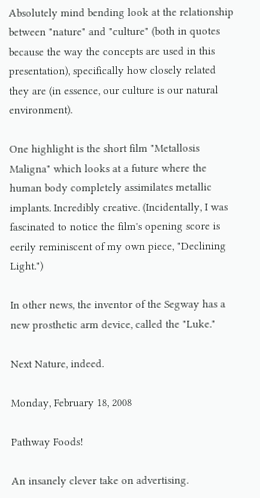Absolutely mind bending look at the relationship between "nature" and "culture" (both in quotes because the way the concepts are used in this presentation), specifically how closely related they are (in essence, our culture is our natural environment).

One highlight is the short film "Metallosis Maligna" which looks at a future where the human body completely assimilates metallic implants. Incredibly creative. (Incidentally, I was fascinated to notice the film's opening score is eerily reminiscent of my own piece, "Declining Light.")

In other news, the inventor of the Segway has a new prosthetic arm device, called the "Luke."

Next Nature, indeed.

Monday, February 18, 2008

Pathway Foods!

An insanely clever take on advertising.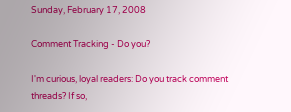Sunday, February 17, 2008

Comment Tracking - Do you?

I'm curious, loyal readers: Do you track comment threads? If so,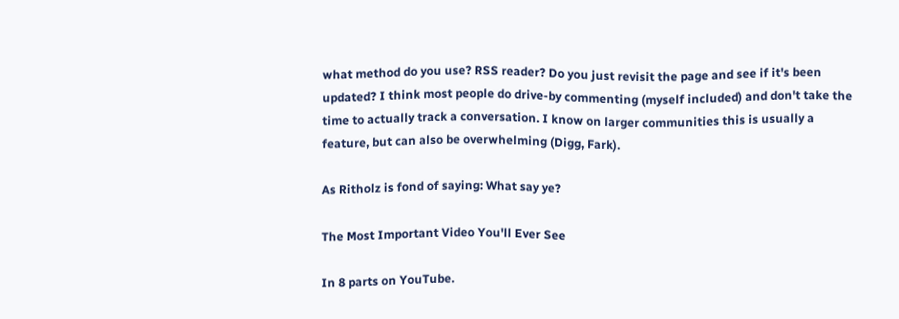what method do you use? RSS reader? Do you just revisit the page and see if it's been updated? I think most people do drive-by commenting (myself included) and don't take the time to actually track a conversation. I know on larger communities this is usually a feature, but can also be overwhelming (Digg, Fark).

As Ritholz is fond of saying: What say ye?

The Most Important Video You'll Ever See

In 8 parts on YouTube.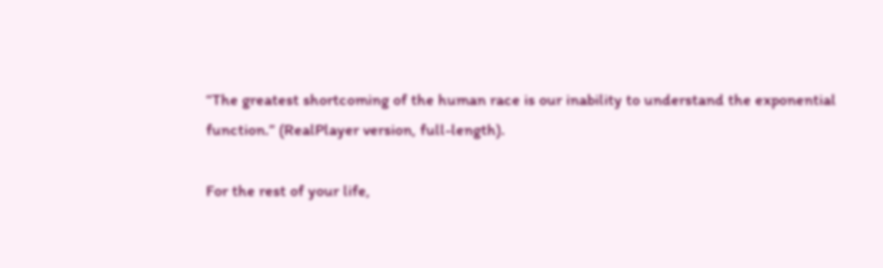“The greatest shortcoming of the human race is our inability to understand the exponential function.” (RealPlayer version, full-length).

For the rest of your life,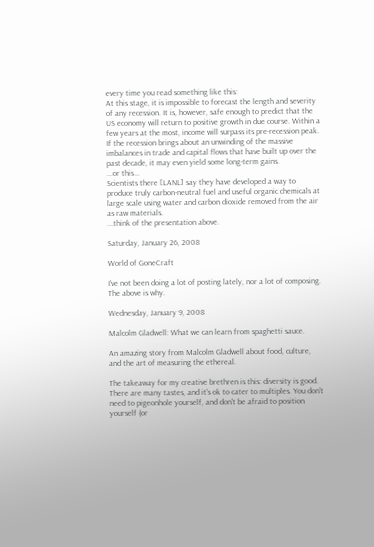every time you read something like this:
At this stage, it is impossible to forecast the length and severity of any recession. It is, however, safe enough to predict that the US economy will return to positive growth in due course. Within a few years at the most, income will surpass its pre-recession peak. If the recession brings about an unwinding of the massive imbalances in trade and capital flows that have built up over the past decade, it may even yield some long-term gains.
...or this...
Scientists there [LANL] say they have developed a way to produce truly carbon-neutral fuel and useful organic chemicals at large scale using water and carbon dioxide removed from the air as raw materials.
...think of the presentation above.

Saturday, January 26, 2008

World of GoneCraft

I've not been doing a lot of posting lately, nor a lot of composing. The above is why.

Wednesday, January 9, 2008

Malcolm Gladwell: What we can learn from spaghetti sauce.

An amazing story from Malcolm Gladwell about food, culture, and the art of measuring the ethereal.

The takeaway for my creative brethren is this: diversity is good. There are many tastes, and it's ok to cater to multiples. You don't need to pigeonhole yourself, and don't be afraid to position yourself (or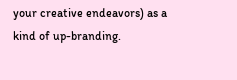your creative endeavors) as a kind of up-branding.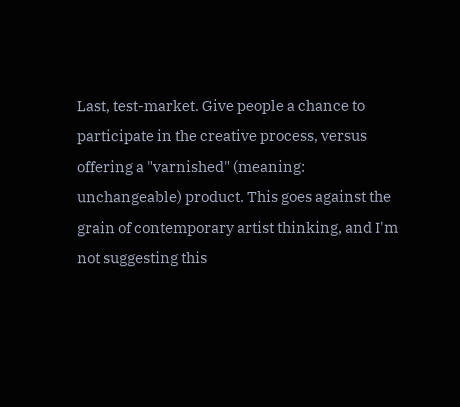Last, test-market. Give people a chance to participate in the creative process, versus offering a "varnished" (meaning: unchangeable) product. This goes against the grain of contemporary artist thinking, and I'm not suggesting this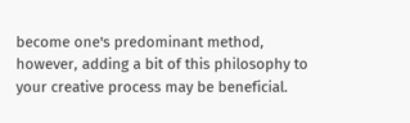become one's predominant method, however, adding a bit of this philosophy to your creative process may be beneficial.